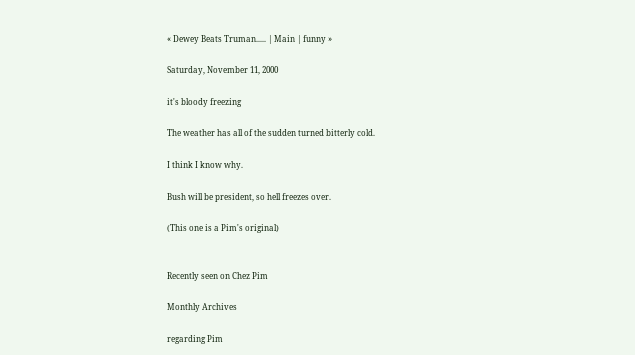« Dewey Beats Truman..... | Main | funny »

Saturday, November 11, 2000

it's bloody freezing

The weather has all of the sudden turned bitterly cold.

I think I know why.

Bush will be president, so hell freezes over.

(This one is a Pim's original)


Recently seen on Chez Pim

Monthly Archives

regarding Pim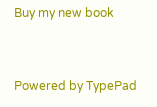Buy my new book


Powered by TypePad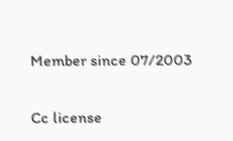Member since 07/2003

Cc license